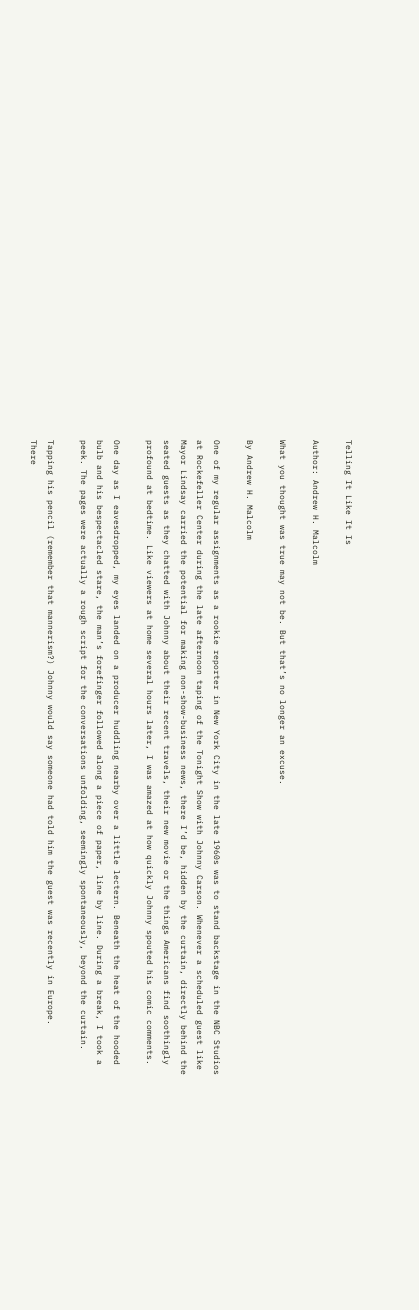Telling It Like It Is

Author: Andrew H. Malcolm

What you thought was true may not be. But that’s no longer an excuse.

By Andrew H. Malcolm

One of my regular assignments as a rookie reporter in New York City in the late 1960s was to stand backstage in the NBC Studios at Rockefeller Center during the late afternoon taping of the Tonight Show with Johnny Carson. Whenever a scheduled guest like Mayor Lindsay carried the potential for making non-show-business news, there I’d be, hidden by the curtain, directly behind the seated guests as they chatted with Johnny about their recent travels, their new movie or the things Americans find soothingly profound at bedtime. Like viewers at home several hours later, I was amazed at how quickly Johnny spouted his comic comments.

One day as I eavesdropped, my eyes landed on a producer huddling nearby over a little lectern. Beneath the heat of the hooded bulb and his bespectacled stare, the man’s forefinger followed along a piece of paper, line by line. During a break, I took a peek. The pages were actually a rough script for the conversations unfolding, seemingly spontaneously, beyond the curtain.

Tapping his pencil (remember that mannerism?) Johnny would say someone had told him the guest was recently in Europe.
There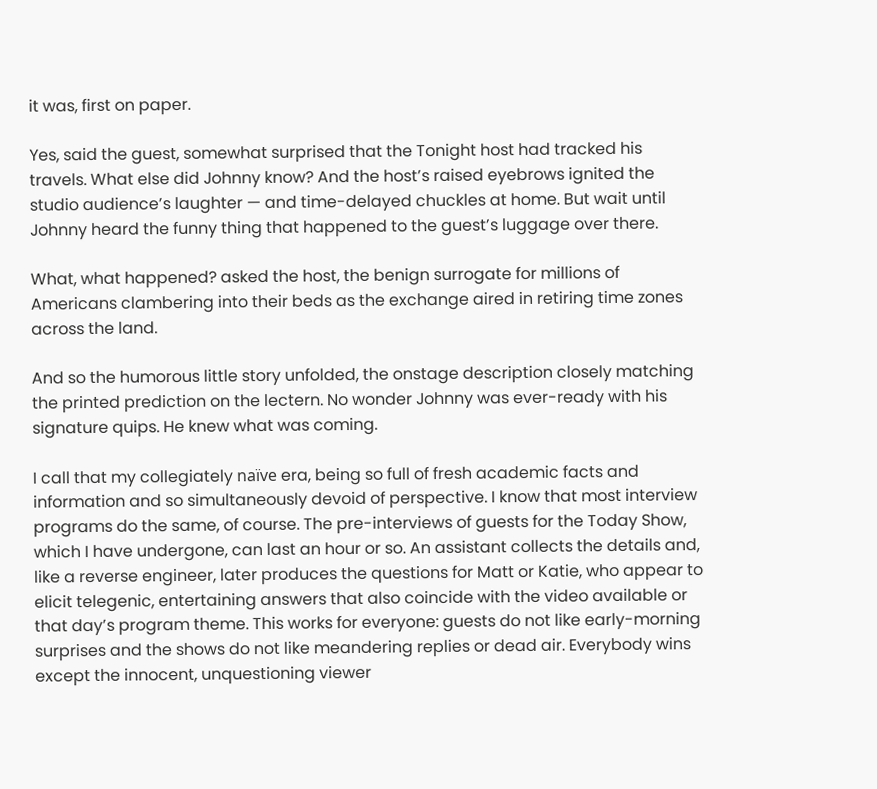it was, first on paper.

Yes, said the guest, somewhat surprised that the Tonight host had tracked his travels. What else did Johnny know? And the host’s raised eyebrows ignited the studio audience’s laughter — and time-delayed chuckles at home. But wait until Johnny heard the funny thing that happened to the guest’s luggage over there.

What, what happened? asked the host, the benign surrogate for millions of Americans clambering into their beds as the exchange aired in retiring time zones across the land.

And so the humorous little story unfolded, the onstage description closely matching the printed prediction on the lectern. No wonder Johnny was ever-ready with his signature quips. He knew what was coming.

I call that my collegiately naïve era, being so full of fresh academic facts and information and so simultaneously devoid of perspective. I know that most interview programs do the same, of course. The pre-interviews of guests for the Today Show, which I have undergone, can last an hour or so. An assistant collects the details and, like a reverse engineer, later produces the questions for Matt or Katie, who appear to elicit telegenic, entertaining answers that also coincide with the video available or that day’s program theme. This works for everyone: guests do not like early-morning surprises and the shows do not like meandering replies or dead air. Everybody wins except the innocent, unquestioning viewer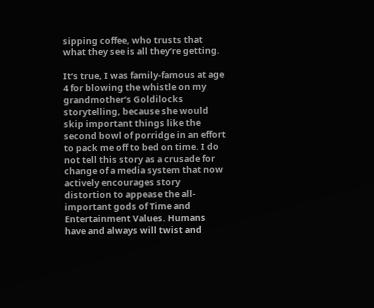sipping coffee, who trusts that what they see is all they’re getting.

It’s true, I was family-famous at age 4 for blowing the whistle on my grandmother’s Goldilocks storytelling, because she would skip important things like the second bowl of porridge in an effort to pack me off to bed on time. I do not tell this story as a crusade for change of a media system that now actively encourages story distortion to appease the all-important gods of Time and Entertainment Values. Humans have and always will twist and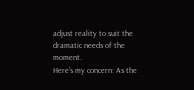adjust reality to suit the dramatic needs of the moment.
Here’s my concern: As the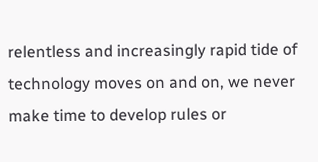relentless and increasingly rapid tide of technology moves on and on, we never make time to develop rules or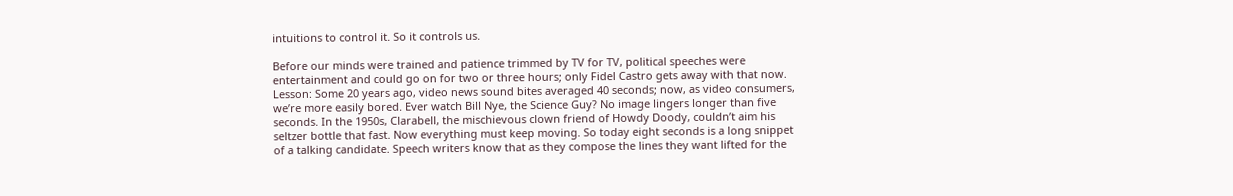intuitions to control it. So it controls us.

Before our minds were trained and patience trimmed by TV for TV, political speeches were entertainment and could go on for two or three hours; only Fidel Castro gets away with that now. Lesson: Some 20 years ago, video news sound bites averaged 40 seconds; now, as video consumers, we’re more easily bored. Ever watch Bill Nye, the Science Guy? No image lingers longer than five seconds. In the 1950s, Clarabell, the mischievous clown friend of Howdy Doody, couldn’t aim his seltzer bottle that fast. Now everything must keep moving. So today eight seconds is a long snippet of a talking candidate. Speech writers know that as they compose the lines they want lifted for the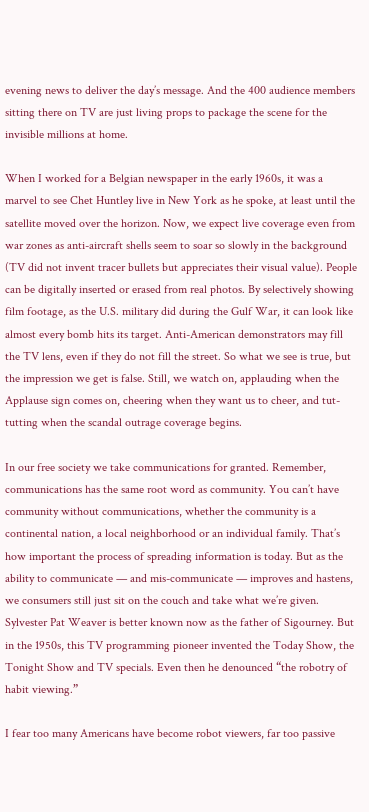evening news to deliver the day’s message. And the 400 audience members sitting there on TV are just living props to package the scene for the invisible millions at home.

When I worked for a Belgian newspaper in the early 1960s, it was a marvel to see Chet Huntley live in New York as he spoke, at least until the satellite moved over the horizon. Now, we expect live coverage even from war zones as anti-aircraft shells seem to soar so slowly in the background (TV did not invent tracer bullets but appreciates their visual value). People can be digitally inserted or erased from real photos. By selectively showing film footage, as the U.S. military did during the Gulf War, it can look like almost every bomb hits its target. Anti-American demonstrators may fill the TV lens, even if they do not fill the street. So what we see is true, but the impression we get is false. Still, we watch on, applauding when the Applause sign comes on, cheering when they want us to cheer, and tut-tutting when the scandal outrage coverage begins.

In our free society we take communications for granted. Remember, communications has the same root word as community. You can’t have community without communications, whether the community is a continental nation, a local neighborhood or an individual family. That’s how important the process of spreading information is today. But as the ability to communicate — and mis-communicate — improves and hastens, we consumers still just sit on the couch and take what we’re given. Sylvester Pat Weaver is better known now as the father of Sigourney. But in the 1950s, this TV programming pioneer invented the Today Show, the Tonight Show and TV specials. Even then he denounced “the robotry of habit viewing.”

I fear too many Americans have become robot viewers, far too passive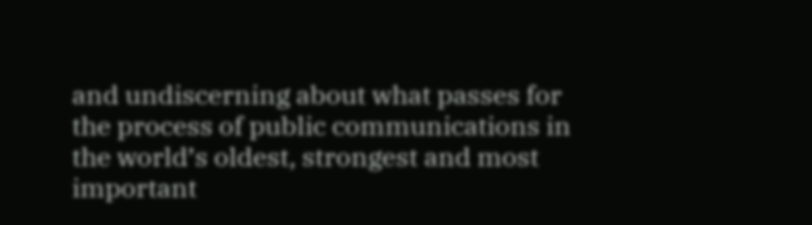and undiscerning about what passes for the process of public communications in the world’s oldest, strongest and most important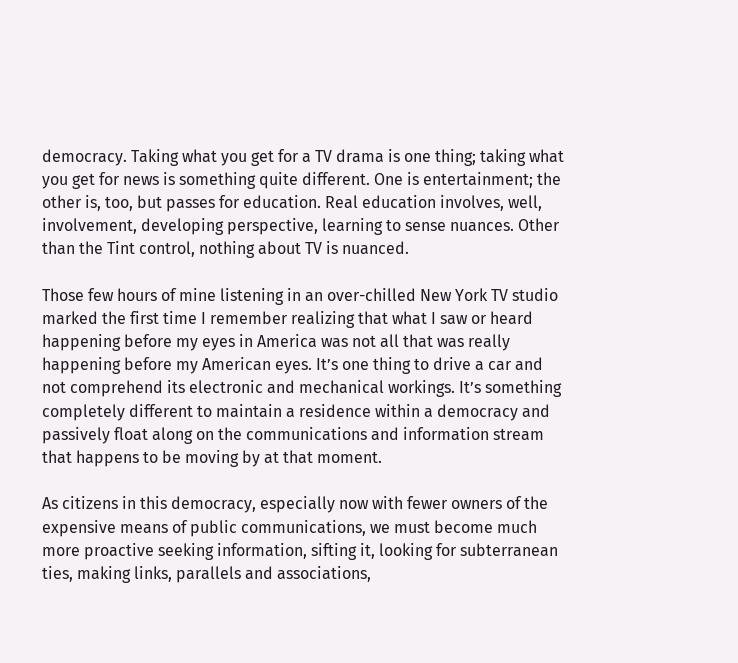democracy. Taking what you get for a TV drama is one thing; taking what you get for news is something quite different. One is entertainment; the other is, too, but passes for education. Real education involves, well, involvement, developing perspective, learning to sense nuances. Other than the Tint control, nothing about TV is nuanced.

Those few hours of mine listening in an over-chilled New York TV studio marked the first time I remember realizing that what I saw or heard happening before my eyes in America was not all that was really happening before my American eyes. It’s one thing to drive a car and not comprehend its electronic and mechanical workings. It’s something completely different to maintain a residence within a democracy and passively float along on the communications and information stream that happens to be moving by at that moment.

As citizens in this democracy, especially now with fewer owners of the expensive means of public communications, we must become much more proactive seeking information, sifting it, looking for subterranean ties, making links, parallels and associations,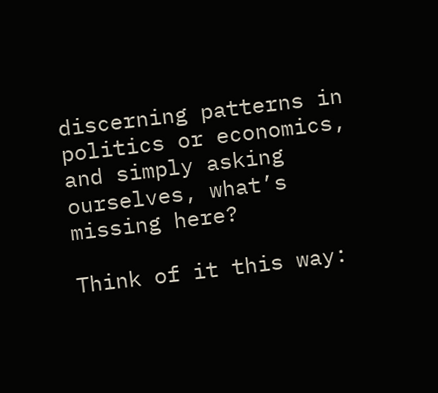discerning patterns in politics or economics, and simply asking ourselves, what’s missing here?

Think of it this way: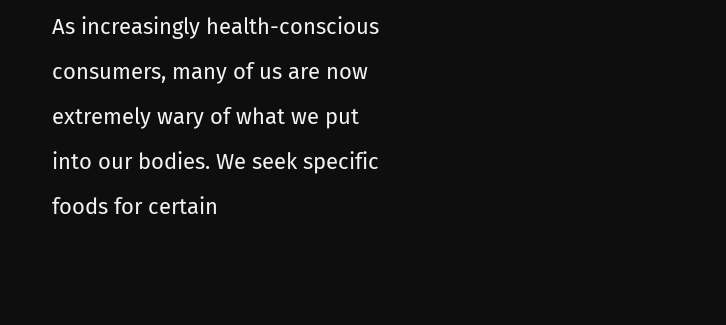As increasingly health-conscious consumers, many of us are now extremely wary of what we put into our bodies. We seek specific foods for certain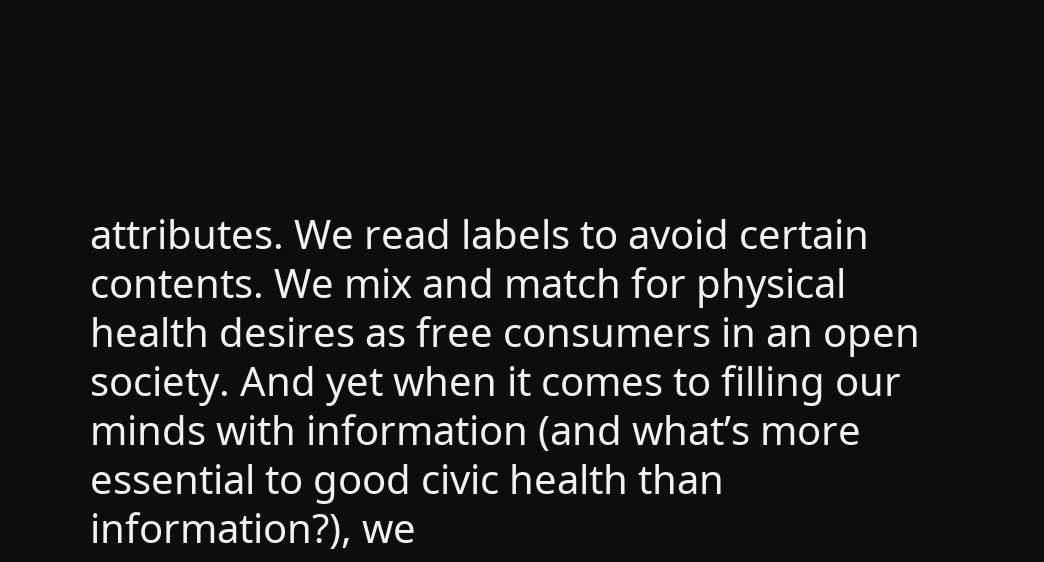attributes. We read labels to avoid certain contents. We mix and match for physical health desires as free consumers in an open society. And yet when it comes to filling our minds with information (and what’s more essential to good civic health than information?), we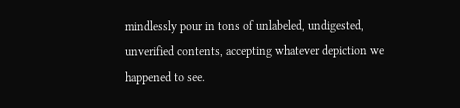mindlessly pour in tons of unlabeled, undigested, unverified contents, accepting whatever depiction we happened to see.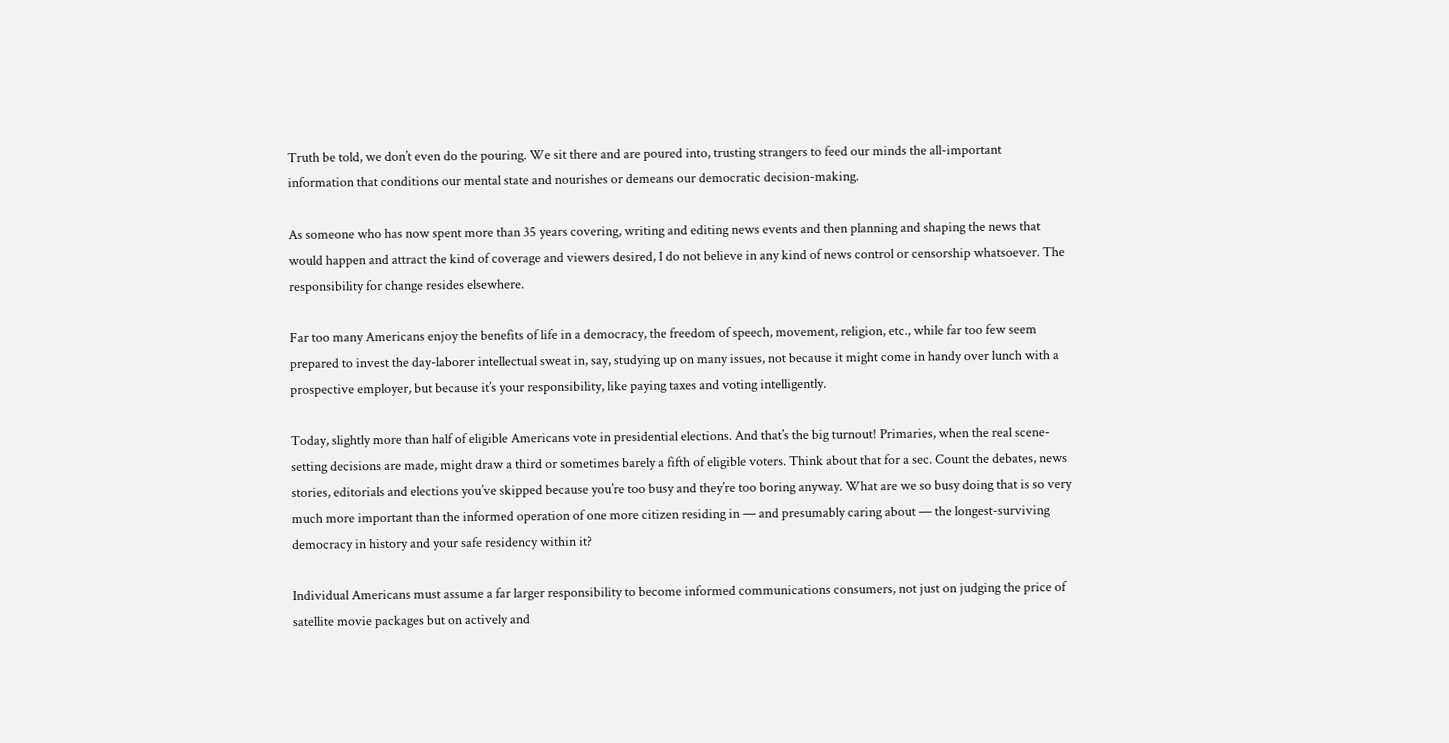Truth be told, we don’t even do the pouring. We sit there and are poured into, trusting strangers to feed our minds the all-important information that conditions our mental state and nourishes or demeans our democratic decision-making.

As someone who has now spent more than 35 years covering, writing and editing news events and then planning and shaping the news that would happen and attract the kind of coverage and viewers desired, I do not believe in any kind of news control or censorship whatsoever. The responsibility for change resides elsewhere.

Far too many Americans enjoy the benefits of life in a democracy, the freedom of speech, movement, religion, etc., while far too few seem prepared to invest the day-laborer intellectual sweat in, say, studying up on many issues, not because it might come in handy over lunch with a prospective employer, but because it’s your responsibility, like paying taxes and voting intelligently.

Today, slightly more than half of eligible Americans vote in presidential elections. And that’s the big turnout! Primaries, when the real scene-setting decisions are made, might draw a third or sometimes barely a fifth of eligible voters. Think about that for a sec. Count the debates, news stories, editorials and elections you’ve skipped because you’re too busy and they’re too boring anyway. What are we so busy doing that is so very much more important than the informed operation of one more citizen residing in — and presumably caring about — the longest-surviving democracy in history and your safe residency within it?

Individual Americans must assume a far larger responsibility to become informed communications consumers, not just on judging the price of satellite movie packages but on actively and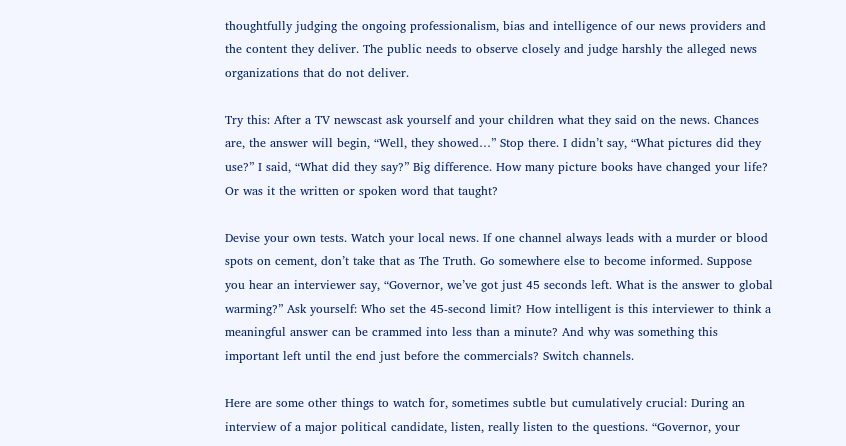thoughtfully judging the ongoing professionalism, bias and intelligence of our news providers and the content they deliver. The public needs to observe closely and judge harshly the alleged news organizations that do not deliver.

Try this: After a TV newscast ask yourself and your children what they said on the news. Chances are, the answer will begin, “Well, they showed…” Stop there. I didn’t say, “What pictures did they use?” I said, “What did they say?” Big difference. How many picture books have changed your life? Or was it the written or spoken word that taught?

Devise your own tests. Watch your local news. If one channel always leads with a murder or blood spots on cement, don’t take that as The Truth. Go somewhere else to become informed. Suppose you hear an interviewer say, “Governor, we’ve got just 45 seconds left. What is the answer to global warming?” Ask yourself: Who set the 45-second limit? How intelligent is this interviewer to think a meaningful answer can be crammed into less than a minute? And why was something this important left until the end just before the commercials? Switch channels.

Here are some other things to watch for, sometimes subtle but cumulatively crucial: During an interview of a major political candidate, listen, really listen to the questions. “Governor, your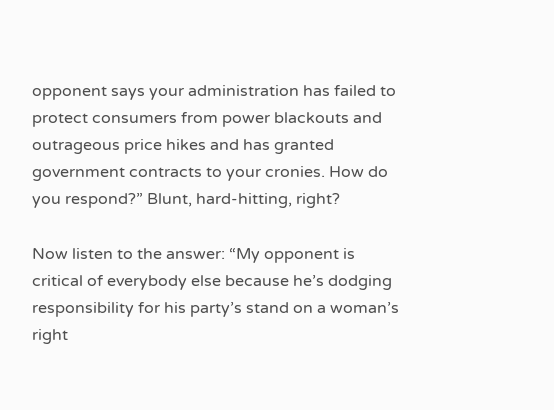opponent says your administration has failed to protect consumers from power blackouts and outrageous price hikes and has granted government contracts to your cronies. How do you respond?” Blunt, hard-hitting, right?

Now listen to the answer: “My opponent is critical of everybody else because he’s dodging responsibility for his party’s stand on a woman’s right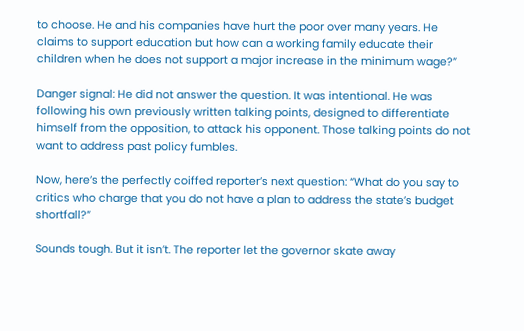to choose. He and his companies have hurt the poor over many years. He claims to support education but how can a working family educate their children when he does not support a major increase in the minimum wage?”

Danger signal: He did not answer the question. It was intentional. He was following his own previously written talking points, designed to differentiate himself from the opposition, to attack his opponent. Those talking points do not want to address past policy fumbles.

Now, here’s the perfectly coiffed reporter’s next question: “What do you say to critics who charge that you do not have a plan to address the state’s budget shortfall?”

Sounds tough. But it isn’t. The reporter let the governor skate away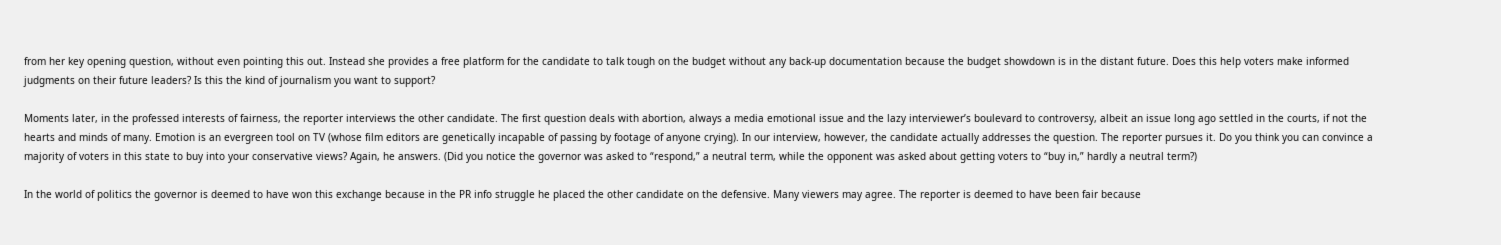from her key opening question, without even pointing this out. Instead she provides a free platform for the candidate to talk tough on the budget without any back-up documentation because the budget showdown is in the distant future. Does this help voters make informed judgments on their future leaders? Is this the kind of journalism you want to support?

Moments later, in the professed interests of fairness, the reporter interviews the other candidate. The first question deals with abortion, always a media emotional issue and the lazy interviewer’s boulevard to controversy, albeit an issue long ago settled in the courts, if not the hearts and minds of many. Emotion is an evergreen tool on TV (whose film editors are genetically incapable of passing by footage of anyone crying). In our interview, however, the candidate actually addresses the question. The reporter pursues it. Do you think you can convince a majority of voters in this state to buy into your conservative views? Again, he answers. (Did you notice the governor was asked to “respond,” a neutral term, while the opponent was asked about getting voters to “buy in,” hardly a neutral term?)

In the world of politics the governor is deemed to have won this exchange because in the PR info struggle he placed the other candidate on the defensive. Many viewers may agree. The reporter is deemed to have been fair because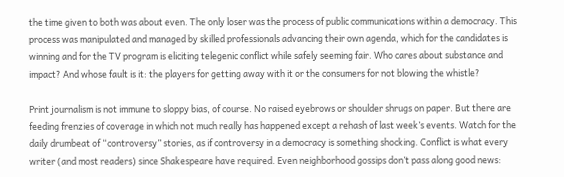the time given to both was about even. The only loser was the process of public communications within a democracy. This process was manipulated and managed by skilled professionals advancing their own agenda, which for the candidates is winning and for the TV program is eliciting telegenic conflict while safely seeming fair. Who cares about substance and impact? And whose fault is it: the players for getting away with it or the consumers for not blowing the whistle?

Print journalism is not immune to sloppy bias, of course. No raised eyebrows or shoulder shrugs on paper. But there are feeding frenzies of coverage in which not much really has happened except a rehash of last week’s events. Watch for the daily drumbeat of “controversy” stories, as if controversy in a democracy is something shocking. Conflict is what every writer (and most readers) since Shakespeare have required. Even neighborhood gossips don’t pass along good news: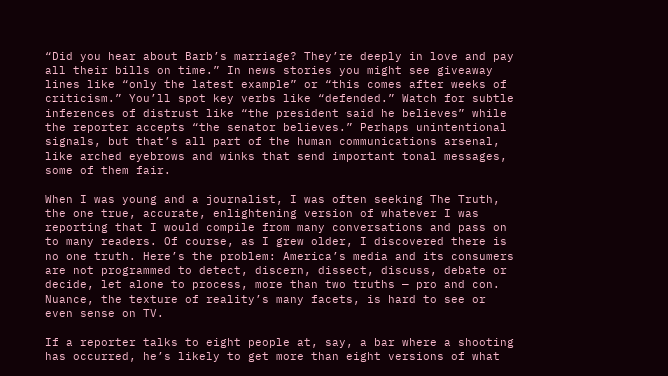“Did you hear about Barb’s marriage? They’re deeply in love and pay all their bills on time.” In news stories you might see giveaway lines like “only the latest example” or “this comes after weeks of criticism.” You’ll spot key verbs like “defended.” Watch for subtle inferences of distrust like “the president said he believes” while the reporter accepts “the senator believes.” Perhaps unintentional signals, but that’s all part of the human communications arsenal, like arched eyebrows and winks that send important tonal messages, some of them fair.

When I was young and a journalist, I was often seeking The Truth, the one true, accurate, enlightening version of whatever I was reporting that I would compile from many conversations and pass on to many readers. Of course, as I grew older, I discovered there is no one truth. Here’s the problem: America’s media and its consumers are not programmed to detect, discern, dissect, discuss, debate or decide, let alone to process, more than two truths — pro and con. Nuance, the texture of reality’s many facets, is hard to see or even sense on TV.

If a reporter talks to eight people at, say, a bar where a shooting has occurred, he’s likely to get more than eight versions of what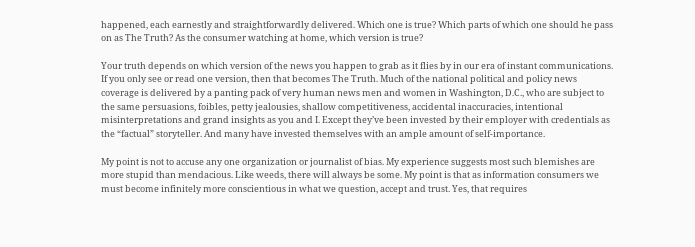happened, each earnestly and straightforwardly delivered. Which one is true? Which parts of which one should he pass on as The Truth? As the consumer watching at home, which version is true?

Your truth depends on which version of the news you happen to grab as it flies by in our era of instant communications. If you only see or read one version, then that becomes The Truth. Much of the national political and policy news coverage is delivered by a panting pack of very human news men and women in Washington, D.C., who are subject to the same persuasions, foibles, petty jealousies, shallow competitiveness, accidental inaccuracies, intentional misinterpretations and grand insights as you and I. Except they’ve been invested by their employer with credentials as the “factual” storyteller. And many have invested themselves with an ample amount of self-importance.

My point is not to accuse any one organization or journalist of bias. My experience suggests most such blemishes are more stupid than mendacious. Like weeds, there will always be some. My point is that as information consumers we must become infinitely more conscientious in what we question, accept and trust. Yes, that requires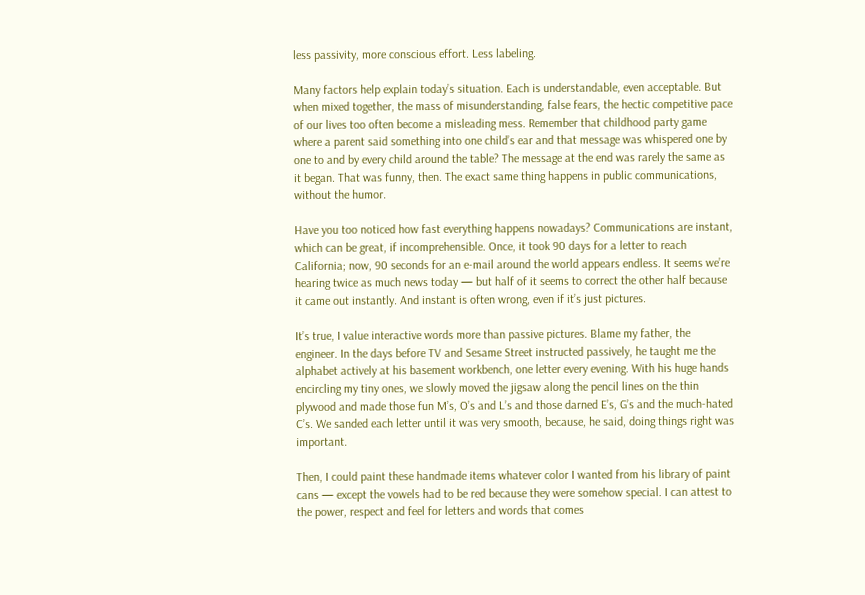less passivity, more conscious effort. Less labeling.

Many factors help explain today’s situation. Each is understandable, even acceptable. But when mixed together, the mass of misunderstanding, false fears, the hectic competitive pace of our lives too often become a misleading mess. Remember that childhood party game where a parent said something into one child’s ear and that message was whispered one by one to and by every child around the table? The message at the end was rarely the same as it began. That was funny, then. The exact same thing happens in public communications, without the humor.

Have you too noticed how fast everything happens nowadays? Communications are instant, which can be great, if incomprehensible. Once, it took 90 days for a letter to reach California; now, 90 seconds for an e-mail around the world appears endless. It seems we’re hearing twice as much news today — but half of it seems to correct the other half because it came out instantly. And instant is often wrong, even if it’s just pictures.

It’s true, I value interactive words more than passive pictures. Blame my father, the engineer. In the days before TV and Sesame Street instructed passively, he taught me the alphabet actively at his basement workbench, one letter every evening. With his huge hands encircling my tiny ones, we slowly moved the jigsaw along the pencil lines on the thin plywood and made those fun M’s, O’s and L’s and those darned E’s, G’s and the much-hated C’s. We sanded each letter until it was very smooth, because, he said, doing things right was important.

Then, I could paint these handmade items whatever color I wanted from his library of paint cans — except the vowels had to be red because they were somehow special. I can attest to the power, respect and feel for letters and words that comes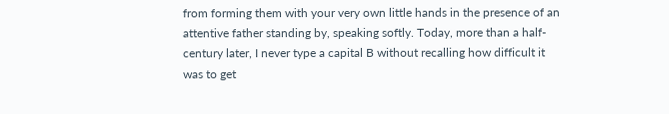from forming them with your very own little hands in the presence of an attentive father standing by, speaking softly. Today, more than a half-century later, I never type a capital B without recalling how difficult it was to get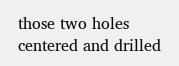those two holes centered and drilled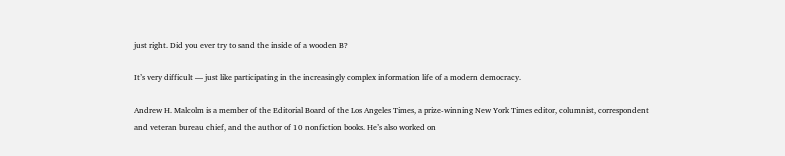just right. Did you ever try to sand the inside of a wooden B?

It’s very difficult — just like participating in the increasingly complex information life of a modern democracy.

Andrew H. Malcolm is a member of the Editorial Board of the Los Angeles Times, a prize-winning New York Times editor, columnist, correspondent and veteran bureau chief, and the author of 10 nonfiction books. He’s also worked on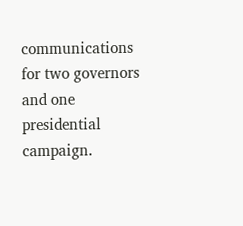communications for two governors and one presidential campaign.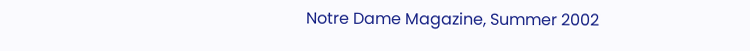Notre Dame Magazine, Summer 2002